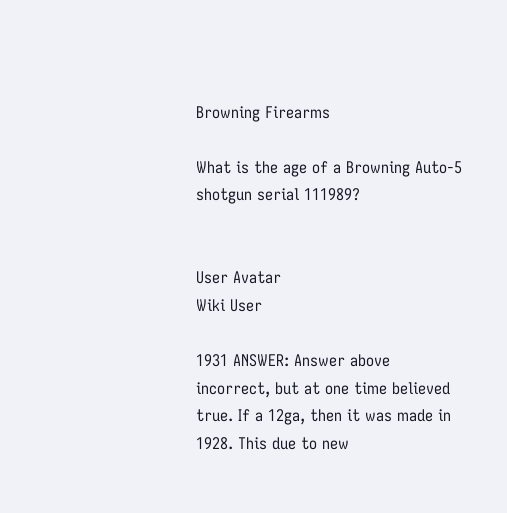Browning Firearms

What is the age of a Browning Auto-5 shotgun serial 111989?


User Avatar
Wiki User

1931 ANSWER: Answer above incorrect, but at one time believed true. If a 12ga, then it was made in 1928. This due to new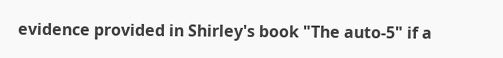evidence provided in Shirley's book "The auto-5" if a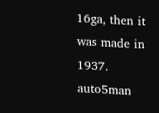16ga, then it was made in 1937. auto5man